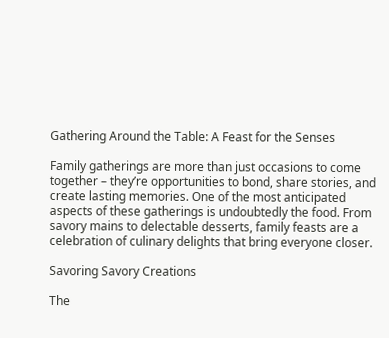Gathering Around the Table: A Feast for the Senses

Family gatherings are more than just occasions to come together – they’re opportunities to bond, share stories, and create lasting memories. One of the most anticipated aspects of these gatherings is undoubtedly the food. From savory mains to delectable desserts, family feasts are a celebration of culinary delights that bring everyone closer.

Savoring Savory Creations

The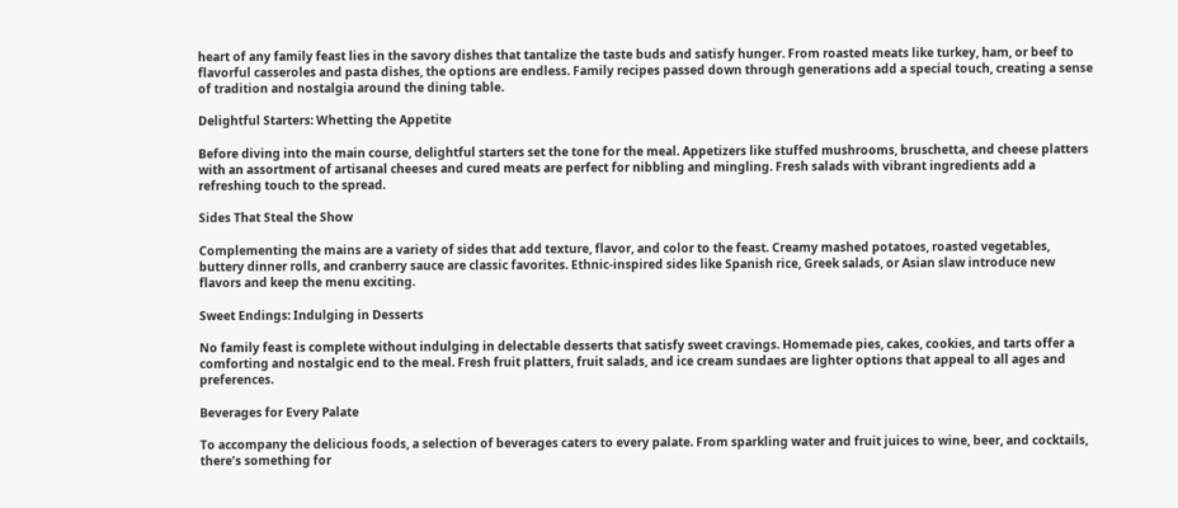heart of any family feast lies in the savory dishes that tantalize the taste buds and satisfy hunger. From roasted meats like turkey, ham, or beef to flavorful casseroles and pasta dishes, the options are endless. Family recipes passed down through generations add a special touch, creating a sense of tradition and nostalgia around the dining table.

Delightful Starters: Whetting the Appetite

Before diving into the main course, delightful starters set the tone for the meal. Appetizers like stuffed mushrooms, bruschetta, and cheese platters with an assortment of artisanal cheeses and cured meats are perfect for nibbling and mingling. Fresh salads with vibrant ingredients add a refreshing touch to the spread.

Sides That Steal the Show

Complementing the mains are a variety of sides that add texture, flavor, and color to the feast. Creamy mashed potatoes, roasted vegetables, buttery dinner rolls, and cranberry sauce are classic favorites. Ethnic-inspired sides like Spanish rice, Greek salads, or Asian slaw introduce new flavors and keep the menu exciting.

Sweet Endings: Indulging in Desserts

No family feast is complete without indulging in delectable desserts that satisfy sweet cravings. Homemade pies, cakes, cookies, and tarts offer a comforting and nostalgic end to the meal. Fresh fruit platters, fruit salads, and ice cream sundaes are lighter options that appeal to all ages and preferences.

Beverages for Every Palate

To accompany the delicious foods, a selection of beverages caters to every palate. From sparkling water and fruit juices to wine, beer, and cocktails, there’s something for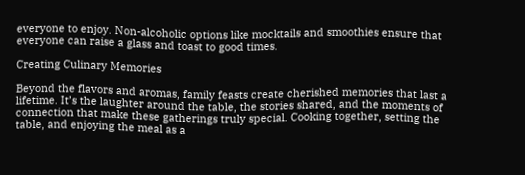everyone to enjoy. Non-alcoholic options like mocktails and smoothies ensure that everyone can raise a glass and toast to good times.

Creating Culinary Memories

Beyond the flavors and aromas, family feasts create cherished memories that last a lifetime. It’s the laughter around the table, the stories shared, and the moments of connection that make these gatherings truly special. Cooking together, setting the table, and enjoying the meal as a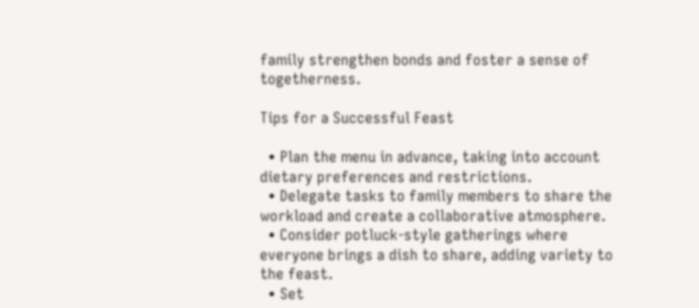family strengthen bonds and foster a sense of togetherness.

Tips for a Successful Feast

  • Plan the menu in advance, taking into account dietary preferences and restrictions.
  • Delegate tasks to family members to share the workload and create a collaborative atmosphere.
  • Consider potluck-style gatherings where everyone brings a dish to share, adding variety to the feast.
  • Set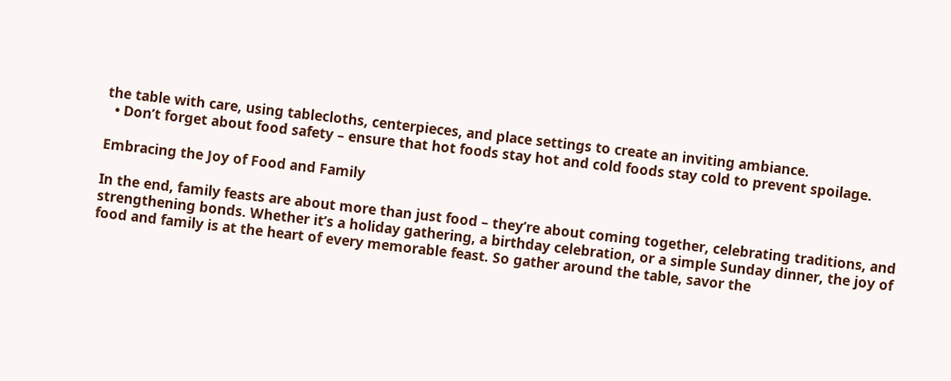the table with care, using tablecloths, centerpieces, and place settings to create an inviting ambiance.
  • Don’t forget about food safety – ensure that hot foods stay hot and cold foods stay cold to prevent spoilage.

Embracing the Joy of Food and Family

In the end, family feasts are about more than just food – they’re about coming together, celebrating traditions, and strengthening bonds. Whether it’s a holiday gathering, a birthday celebration, or a simple Sunday dinner, the joy of food and family is at the heart of every memorable feast. So gather around the table, savor the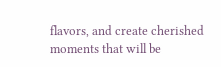flavors, and create cherished moments that will be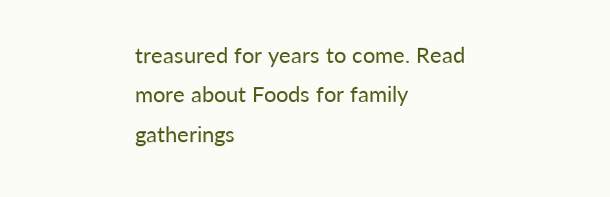treasured for years to come. Read more about Foods for family gatherings